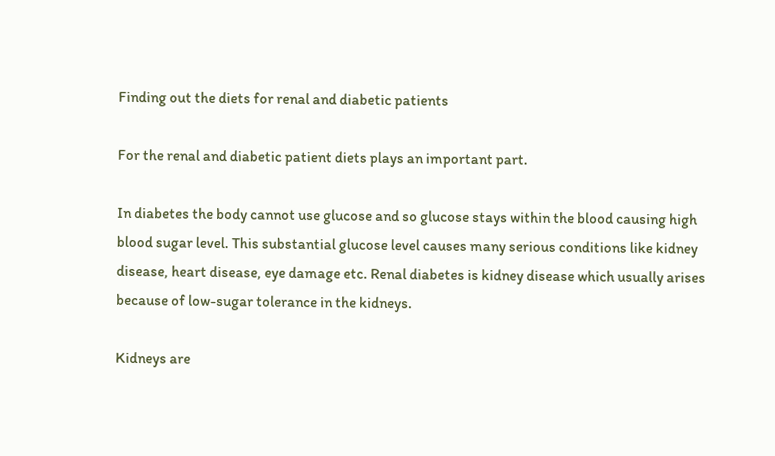Finding out the diets for renal and diabetic patients

For the renal and diabetic patient diets plays an important part.

In diabetes the body cannot use glucose and so glucose stays within the blood causing high blood sugar level. This substantial glucose level causes many serious conditions like kidney disease, heart disease, eye damage etc. Renal diabetes is kidney disease which usually arises because of low-sugar tolerance in the kidneys.

Kidneys are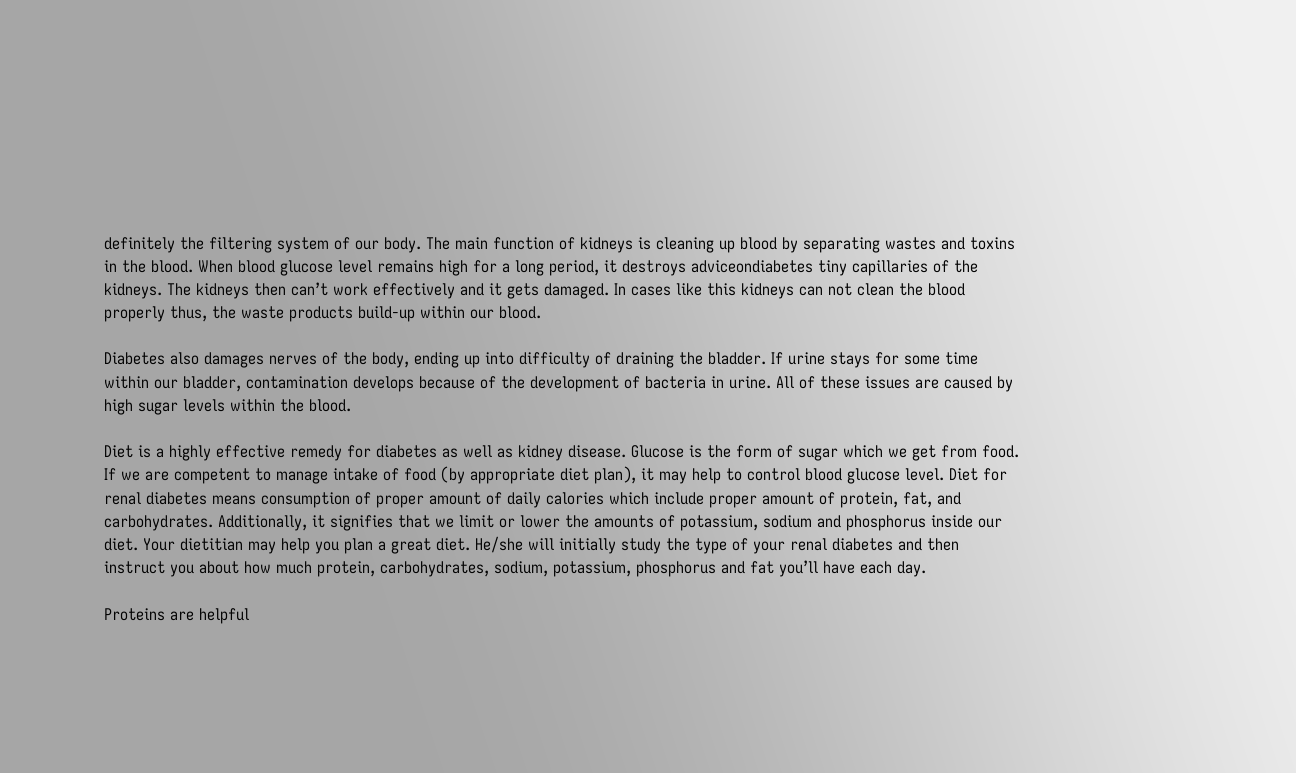definitely the filtering system of our body. The main function of kidneys is cleaning up blood by separating wastes and toxins in the blood. When blood glucose level remains high for a long period, it destroys adviceondiabetes tiny capillaries of the kidneys. The kidneys then can’t work effectively and it gets damaged. In cases like this kidneys can not clean the blood properly thus, the waste products build-up within our blood.

Diabetes also damages nerves of the body, ending up into difficulty of draining the bladder. If urine stays for some time within our bladder, contamination develops because of the development of bacteria in urine. All of these issues are caused by high sugar levels within the blood.

Diet is a highly effective remedy for diabetes as well as kidney disease. Glucose is the form of sugar which we get from food. If we are competent to manage intake of food (by appropriate diet plan), it may help to control blood glucose level. Diet for renal diabetes means consumption of proper amount of daily calories which include proper amount of protein, fat, and carbohydrates. Additionally, it signifies that we limit or lower the amounts of potassium, sodium and phosphorus inside our diet. Your dietitian may help you plan a great diet. He/she will initially study the type of your renal diabetes and then instruct you about how much protein, carbohydrates, sodium, potassium, phosphorus and fat you’ll have each day.

Proteins are helpful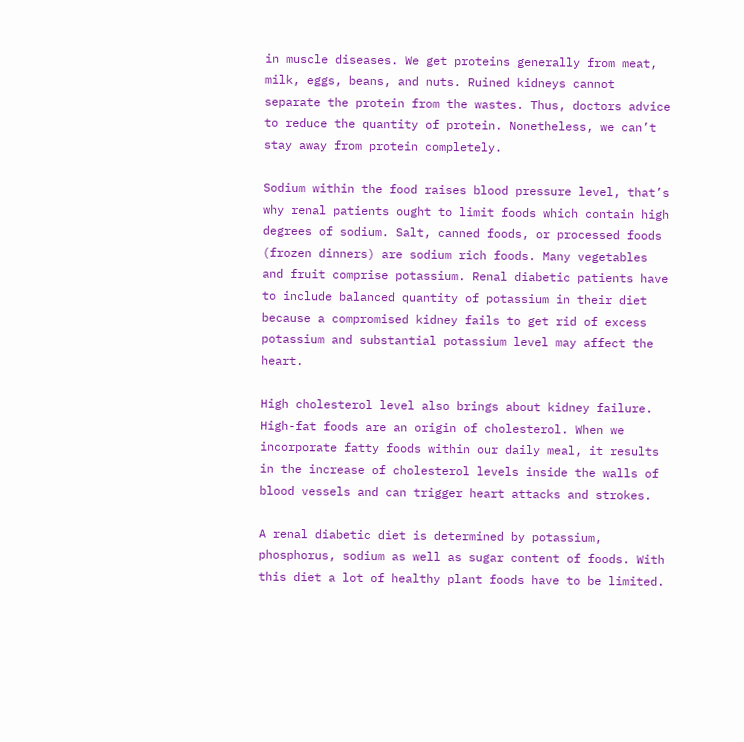in muscle diseases. We get proteins generally from meat, milk, eggs, beans, and nuts. Ruined kidneys cannot separate the protein from the wastes. Thus, doctors advice to reduce the quantity of protein. Nonetheless, we can’t stay away from protein completely.

Sodium within the food raises blood pressure level, that’s why renal patients ought to limit foods which contain high degrees of sodium. Salt, canned foods, or processed foods (frozen dinners) are sodium rich foods. Many vegetables and fruit comprise potassium. Renal diabetic patients have to include balanced quantity of potassium in their diet because a compromised kidney fails to get rid of excess potassium and substantial potassium level may affect the heart.

High cholesterol level also brings about kidney failure. High-fat foods are an origin of cholesterol. When we incorporate fatty foods within our daily meal, it results in the increase of cholesterol levels inside the walls of blood vessels and can trigger heart attacks and strokes.

A renal diabetic diet is determined by potassium, phosphorus, sodium as well as sugar content of foods. With this diet a lot of healthy plant foods have to be limited.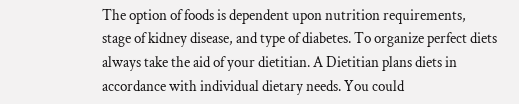The option of foods is dependent upon nutrition requirements, stage of kidney disease, and type of diabetes. To organize perfect diets always take the aid of your dietitian. A Dietitian plans diets in accordance with individual dietary needs. You could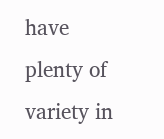have plenty of variety in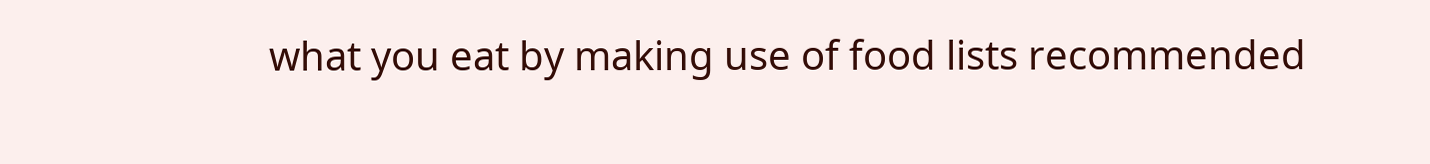what you eat by making use of food lists recommended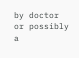by doctor or possibly a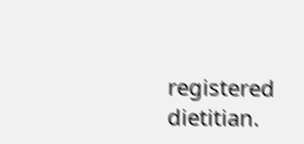registered dietitian.